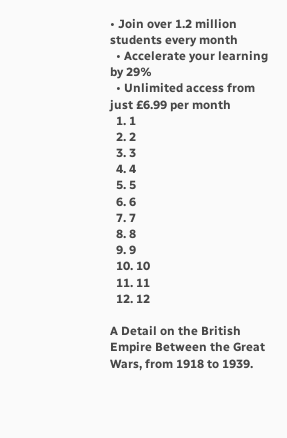• Join over 1.2 million students every month
  • Accelerate your learning by 29%
  • Unlimited access from just £6.99 per month
  1. 1
  2. 2
  3. 3
  4. 4
  5. 5
  6. 6
  7. 7
  8. 8
  9. 9
  10. 10
  11. 11
  12. 12

A Detail on the British Empire Between the Great Wars, from 1918 to 1939.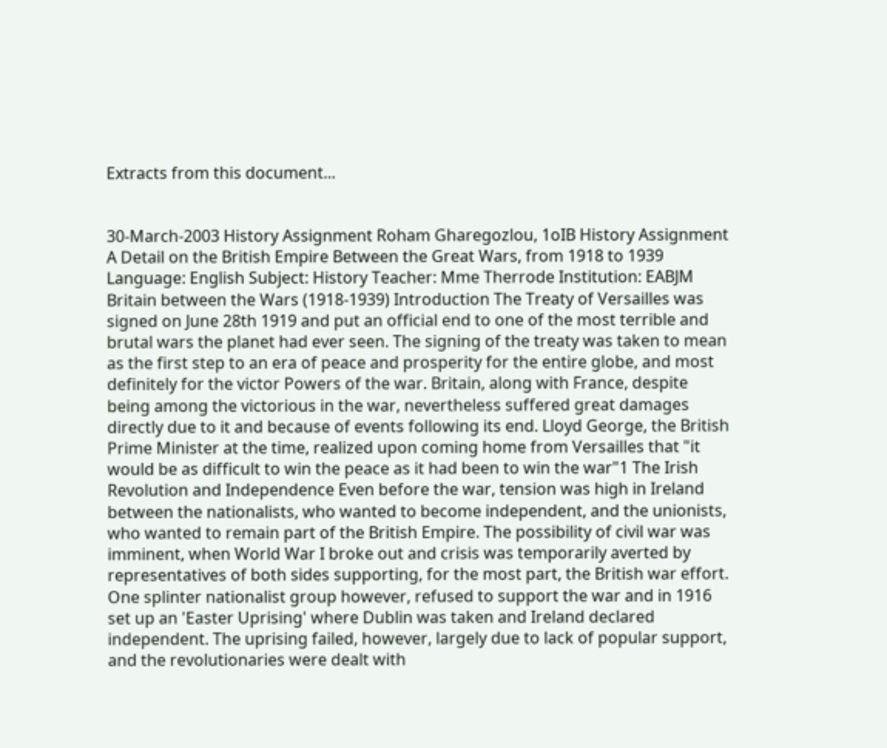Extracts from this document...


30-March-2003 History Assignment Roham Gharegozlou, 1oIB History Assignment A Detail on the British Empire Between the Great Wars, from 1918 to 1939 Language: English Subject: History Teacher: Mme Therrode Institution: EABJM Britain between the Wars (1918-1939) Introduction The Treaty of Versailles was signed on June 28th 1919 and put an official end to one of the most terrible and brutal wars the planet had ever seen. The signing of the treaty was taken to mean as the first step to an era of peace and prosperity for the entire globe, and most definitely for the victor Powers of the war. Britain, along with France, despite being among the victorious in the war, nevertheless suffered great damages directly due to it and because of events following its end. Lloyd George, the British Prime Minister at the time, realized upon coming home from Versailles that "it would be as difficult to win the peace as it had been to win the war"1 The Irish Revolution and Independence Even before the war, tension was high in Ireland between the nationalists, who wanted to become independent, and the unionists, who wanted to remain part of the British Empire. The possibility of civil war was imminent, when World War I broke out and crisis was temporarily averted by representatives of both sides supporting, for the most part, the British war effort. One splinter nationalist group however, refused to support the war and in 1916 set up an 'Easter Uprising' where Dublin was taken and Ireland declared independent. The uprising failed, however, largely due to lack of popular support, and the revolutionaries were dealt with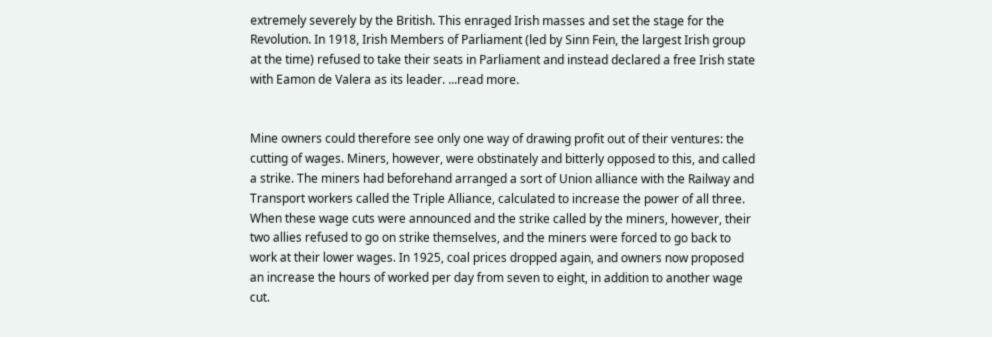extremely severely by the British. This enraged Irish masses and set the stage for the Revolution. In 1918, Irish Members of Parliament (led by Sinn Fein, the largest Irish group at the time) refused to take their seats in Parliament and instead declared a free Irish state with Eamon de Valera as its leader. ...read more.


Mine owners could therefore see only one way of drawing profit out of their ventures: the cutting of wages. Miners, however, were obstinately and bitterly opposed to this, and called a strike. The miners had beforehand arranged a sort of Union alliance with the Railway and Transport workers called the Triple Alliance, calculated to increase the power of all three. When these wage cuts were announced and the strike called by the miners, however, their two allies refused to go on strike themselves, and the miners were forced to go back to work at their lower wages. In 1925, coal prices dropped again, and owners now proposed an increase the hours of worked per day from seven to eight, in addition to another wage cut.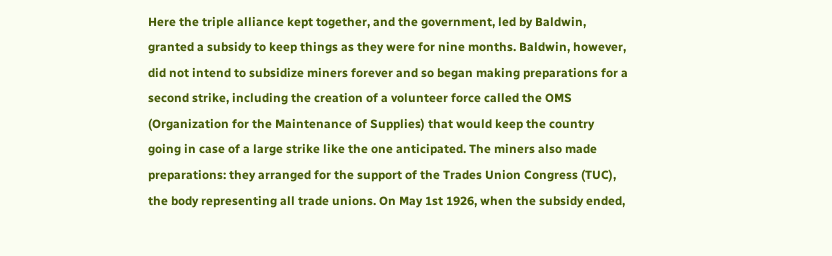Here the triple alliance kept together, and the government, led by Baldwin, granted a subsidy to keep things as they were for nine months. Baldwin, however, did not intend to subsidize miners forever and so began making preparations for a second strike, including the creation of a volunteer force called the OMS (Organization for the Maintenance of Supplies) that would keep the country going in case of a large strike like the one anticipated. The miners also made preparations: they arranged for the support of the Trades Union Congress (TUC), the body representing all trade unions. On May 1st 1926, when the subsidy ended,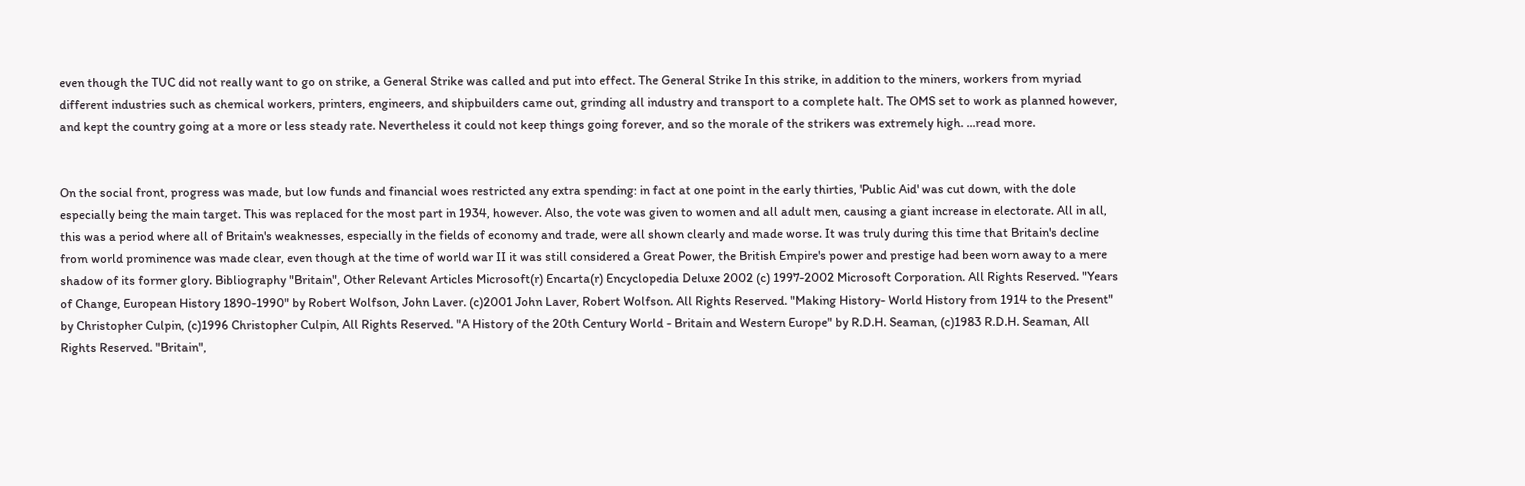even though the TUC did not really want to go on strike, a General Strike was called and put into effect. The General Strike In this strike, in addition to the miners, workers from myriad different industries such as chemical workers, printers, engineers, and shipbuilders came out, grinding all industry and transport to a complete halt. The OMS set to work as planned however, and kept the country going at a more or less steady rate. Nevertheless it could not keep things going forever, and so the morale of the strikers was extremely high. ...read more.


On the social front, progress was made, but low funds and financial woes restricted any extra spending: in fact at one point in the early thirties, 'Public Aid' was cut down, with the dole especially being the main target. This was replaced for the most part in 1934, however. Also, the vote was given to women and all adult men, causing a giant increase in electorate. All in all, this was a period where all of Britain's weaknesses, especially in the fields of economy and trade, were all shown clearly and made worse. It was truly during this time that Britain's decline from world prominence was made clear, even though at the time of world war II it was still considered a Great Power, the British Empire's power and prestige had been worn away to a mere shadow of its former glory. Bibliography "Britain", Other Relevant Articles Microsoft(r) Encarta(r) Encyclopedia Deluxe 2002 (c) 1997-2002 Microsoft Corporation. All Rights Reserved. "Years of Change, European History 1890-1990" by Robert Wolfson, John Laver. (c)2001 John Laver, Robert Wolfson. All Rights Reserved. "Making History- World History from 1914 to the Present" by Christopher Culpin, (c)1996 Christopher Culpin, All Rights Reserved. "A History of the 20th Century World - Britain and Western Europe" by R.D.H. Seaman, (c)1983 R.D.H. Seaman, All Rights Reserved. "Britain",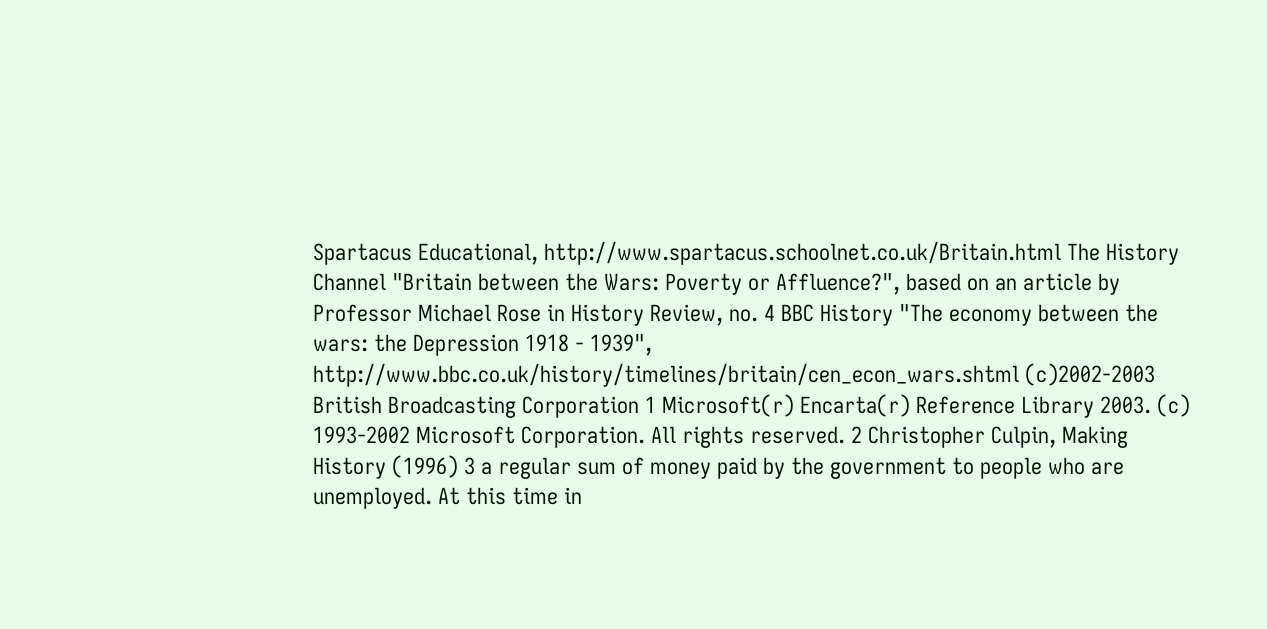Spartacus Educational, http://www.spartacus.schoolnet.co.uk/Britain.html The History Channel "Britain between the Wars: Poverty or Affluence?", based on an article by Professor Michael Rose in History Review, no. 4 BBC History "The economy between the wars: the Depression 1918 - 1939", http://www.bbc.co.uk/history/timelines/britain/cen_econ_wars.shtml (c)2002-2003 British Broadcasting Corporation 1 Microsoft(r) Encarta(r) Reference Library 2003. (c) 1993-2002 Microsoft Corporation. All rights reserved. 2 Christopher Culpin, Making History (1996) 3 a regular sum of money paid by the government to people who are unemployed. At this time in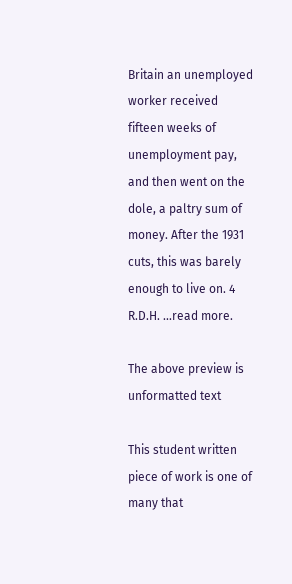Britain an unemployed worker received fifteen weeks of unemployment pay, and then went on the dole, a paltry sum of money. After the 1931 cuts, this was barely enough to live on. 4 R.D.H. ...read more.

The above preview is unformatted text

This student written piece of work is one of many that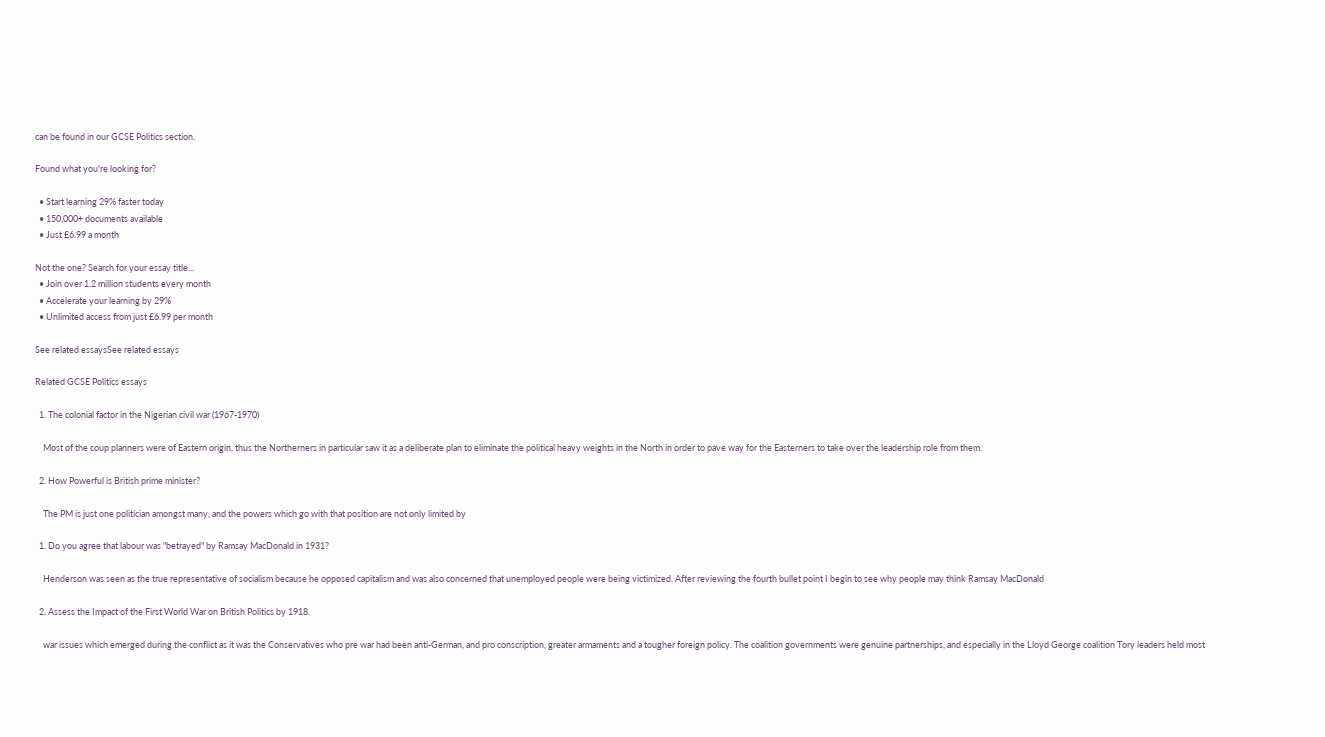can be found in our GCSE Politics section.

Found what you're looking for?

  • Start learning 29% faster today
  • 150,000+ documents available
  • Just £6.99 a month

Not the one? Search for your essay title...
  • Join over 1.2 million students every month
  • Accelerate your learning by 29%
  • Unlimited access from just £6.99 per month

See related essaysSee related essays

Related GCSE Politics essays

  1. The colonial factor in the Nigerian civil war (1967-1970)

    Most of the coup planners were of Eastern origin, thus the Northerners in particular saw it as a deliberate plan to eliminate the political heavy weights in the North in order to pave way for the Easterners to take over the leadership role from them.

  2. How Powerful is British prime minister?

    The PM is just one politician amongst many, and the powers which go with that position are not only limited by

  1. Do you agree that labour was "betrayed" by Ramsay MacDonald in 1931?

    Henderson was seen as the true representative of socialism because he opposed capitalism and was also concerned that unemployed people were being victimized. After reviewing the fourth bullet point I begin to see why people may think Ramsay MacDonald

  2. Assess the Impact of the First World War on British Politics by 1918.

    war issues which emerged during the conflict as it was the Conservatives who pre war had been anti-German, and pro conscription, greater armaments and a tougher foreign policy. The coalition governments were genuine partnerships, and especially in the Lloyd George coalition Tory leaders held most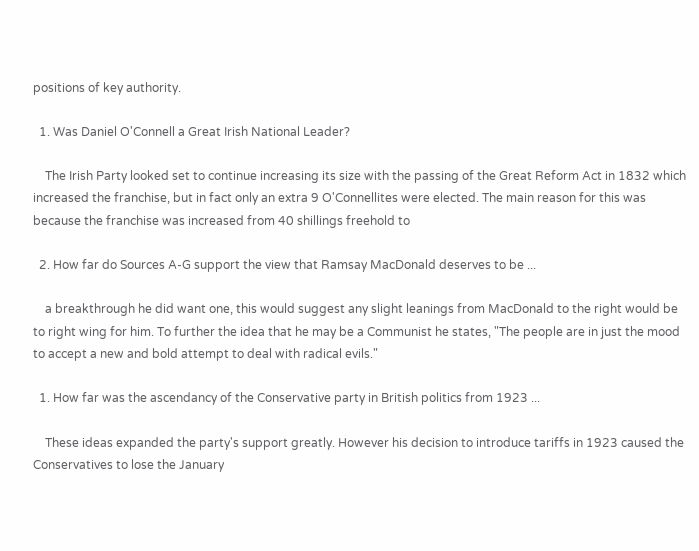positions of key authority.

  1. Was Daniel O'Connell a Great Irish National Leader?

    The Irish Party looked set to continue increasing its size with the passing of the Great Reform Act in 1832 which increased the franchise, but in fact only an extra 9 O'Connellites were elected. The main reason for this was because the franchise was increased from 40 shillings freehold to

  2. How far do Sources A-G support the view that Ramsay MacDonald deserves to be ...

    a breakthrough he did want one, this would suggest any slight leanings from MacDonald to the right would be to right wing for him. To further the idea that he may be a Communist he states, "The people are in just the mood to accept a new and bold attempt to deal with radical evils."

  1. How far was the ascendancy of the Conservative party in British politics from 1923 ...

    These ideas expanded the party's support greatly. However his decision to introduce tariffs in 1923 caused the Conservatives to lose the January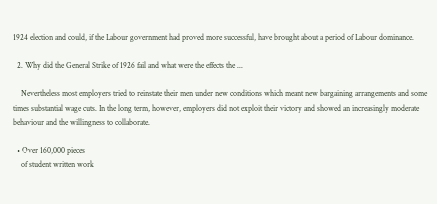1924 election and could, if the Labour government had proved more successful, have brought about a period of Labour dominance.

  2. Why did the General Strike of 1926 fail and what were the effects the ...

    Nevertheless most employers tried to reinstate their men under new conditions which meant new bargaining arrangements and some times substantial wage cuts. In the long term, however, employers did not exploit their victory and showed an increasingly moderate behaviour and the willingness to collaborate.

  • Over 160,000 pieces
    of student written work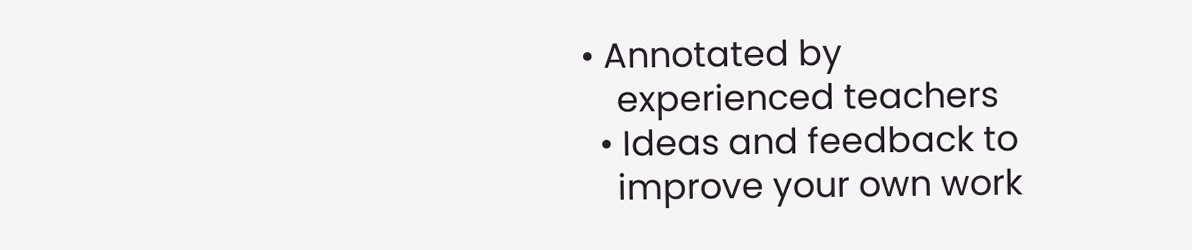• Annotated by
    experienced teachers
  • Ideas and feedback to
    improve your own work